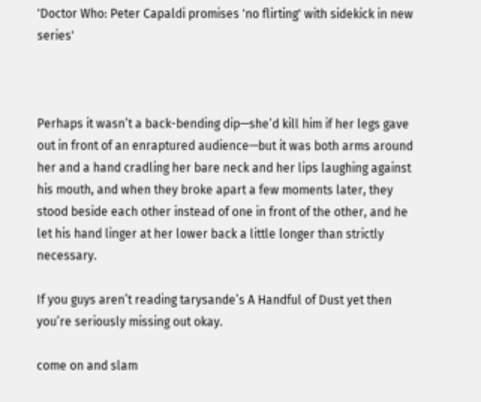'Doctor Who: Peter Capaldi promises 'no flirting' with sidekick in new series'



Perhaps it wasn’t a back-bending dip—she’d kill him if her legs gave out in front of an enraptured audience—but it was both arms around her and a hand cradling her bare neck and her lips laughing against his mouth, and when they broke apart a few moments later, they stood beside each other instead of one in front of the other, and he let his hand linger at her lower back a little longer than strictly necessary.

If you guys aren’t reading tarysande’s A Handful of Dust yet then you’re seriously missing out okay.

come on and slam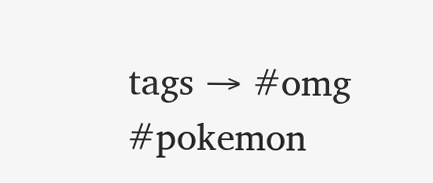tags → #omg #pokemon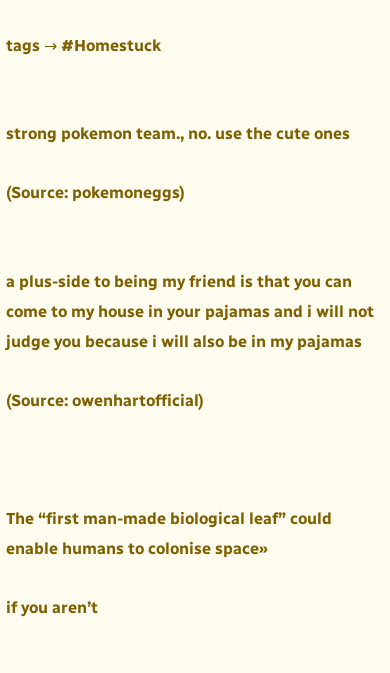tags → #Homestuck


strong pokemon team., no. use the cute ones

(Source: pokemoneggs)


a plus-side to being my friend is that you can come to my house in your pajamas and i will not judge you because i will also be in my pajamas

(Source: owenhartofficial)



The “first man-made biological leaf” could enable humans to colonise space»

if you aren’t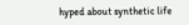hyped about synthetic life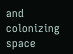and colonizing space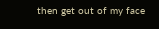then get out of my face